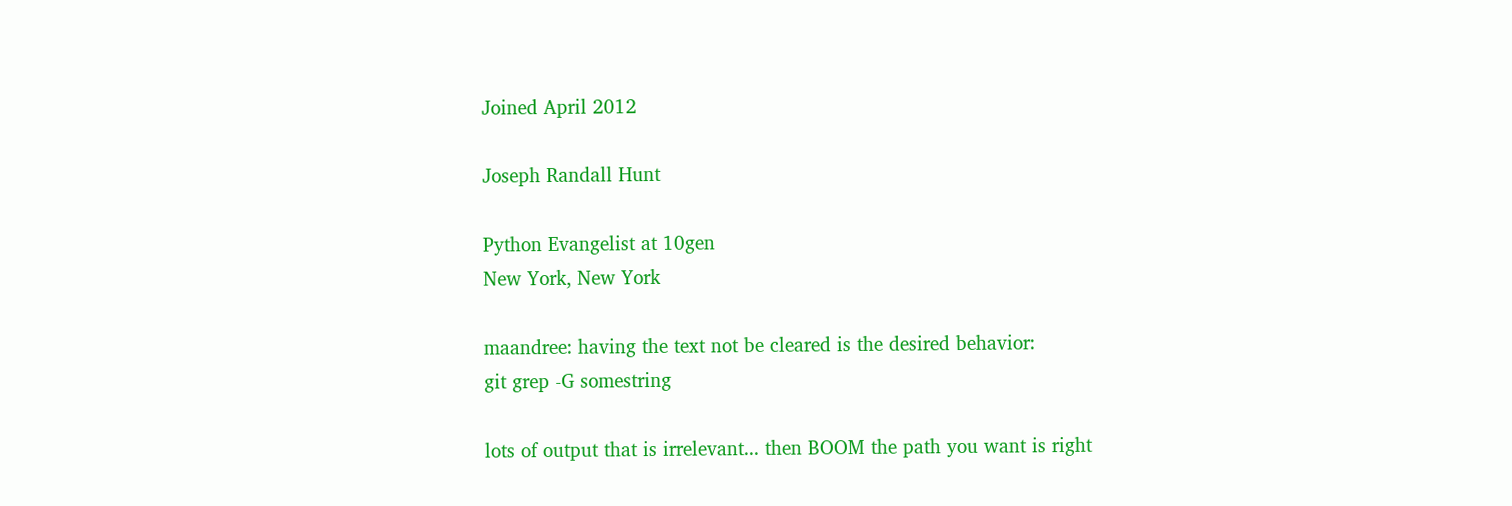Joined April 2012

Joseph Randall Hunt

Python Evangelist at 10gen
New York, New York

maandree: having the text not be cleared is the desired behavior:
git grep -G somestring

lots of output that is irrelevant... then BOOM the path you want is right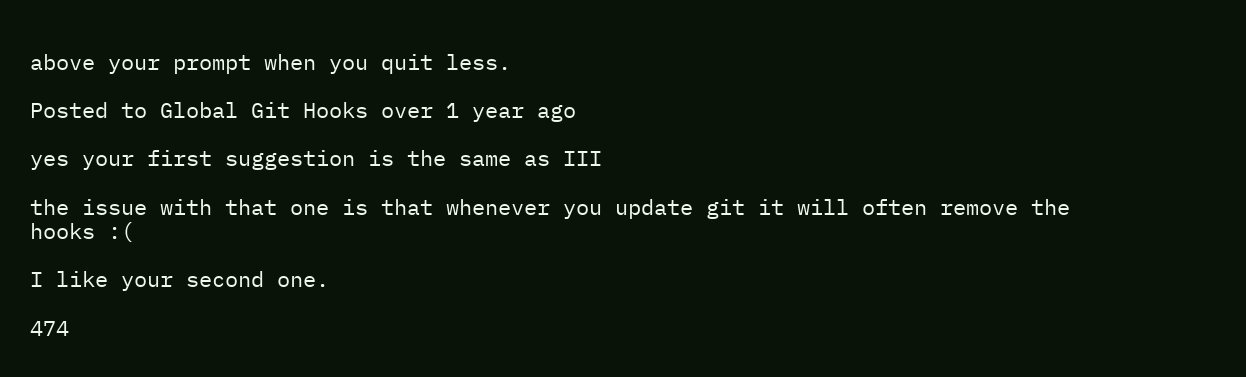above your prompt when you quit less.

Posted to Global Git Hooks over 1 year ago

yes your first suggestion is the same as III

the issue with that one is that whenever you update git it will often remove the hooks :(

I like your second one.

474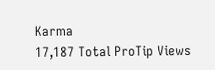Karma
17,187 Total ProTip Views